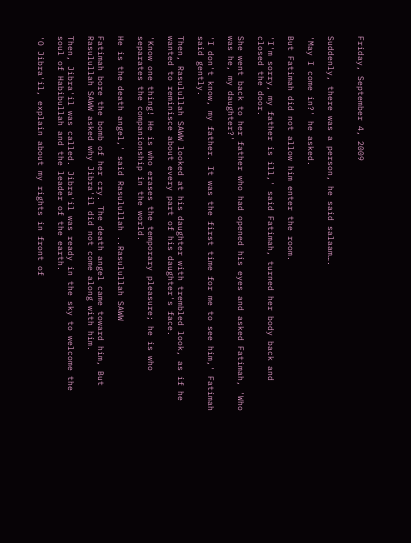Friday, September 4, 2009


Suddenly, there was a person, he said salaam….

'May I come in?' he asked.

But Fatimah did not allow him enter the room.

'I'm sorry, my father is ill,' said Fatimah, turned her body back and closed the door.

She went back to her father who had opened his eyes and asked Fatimah, 'Who was he, my daughter?'

'I don't know, my father. It was the first time for me to see him,' Fatimah said gently.

Then, Rasulullah SAWW looked at his daughter with trembled look, as if he wanted to reminisce about every part of his daughter's face.

'Know one thing! He is who erases the temporary pleasure; he is who separates the companionship in the world.

He is the death angel,' said Rasulullah ..Rasulullah SAWW

Fatimah bore the bomb of her cry. The death angel came toward him, But Rasulullah SAWW asked why Jibra'il did not come along with him.

Then, Jibra'il was called. Jibra'il was ready in the sky to welcome the soul of Habibullah and the leader of the earth.

'O Jibra'il, explain about my rights in front of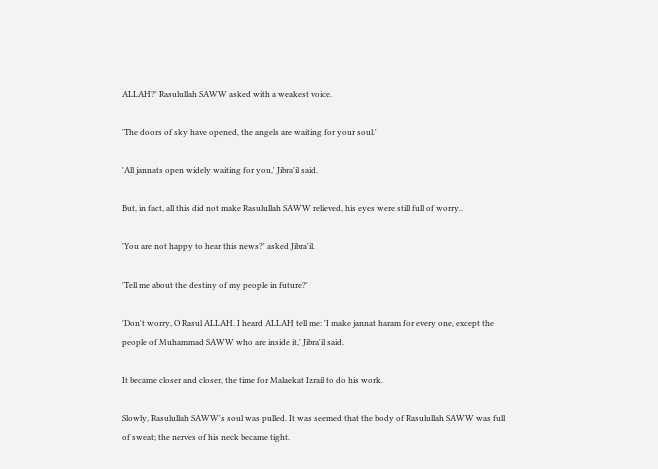ALLAH?' Rasulullah SAWW asked with a weakest voice.

'The doors of sky have opened, the angels are waiting for your soul.'

'All jannats open widely waiting for you,' Jibra'il said.

But, in fact, all this did not make Rasulullah SAWW relieved, his eyes were still full of worry..

'You are not happy to hear this news?' asked Jibra'il.

'Tell me about the destiny of my people in future?'

'Don't worry, O Rasul ALLAH. I heard ALLAH tell me: 'I make jannat haram for every one, except the people of Muhammad SAWW who are inside it,' Jibra'il said.

It became closer and closer, the time for Malaekat Izrail to do his work.

Slowly, Rasulullah SAWW's soul was pulled. It was seemed that the body of Rasulullah SAWW was full of sweat; the nerves of his neck became tight.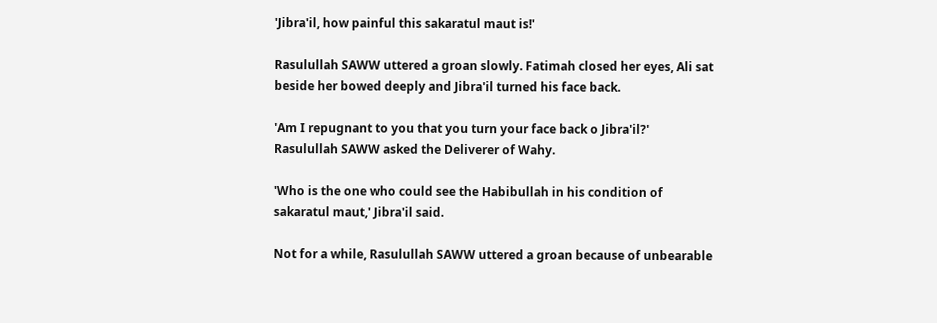'Jibra'il, how painful this sakaratul maut is!'

Rasulullah SAWW uttered a groan slowly. Fatimah closed her eyes, Ali sat beside her bowed deeply and Jibra'il turned his face back.

'Am I repugnant to you that you turn your face back o Jibra'il?'
Rasulullah SAWW asked the Deliverer of Wahy.

'Who is the one who could see the Habibullah in his condition of sakaratul maut,' Jibra'il said.

Not for a while, Rasulullah SAWW uttered a groan because of unbearable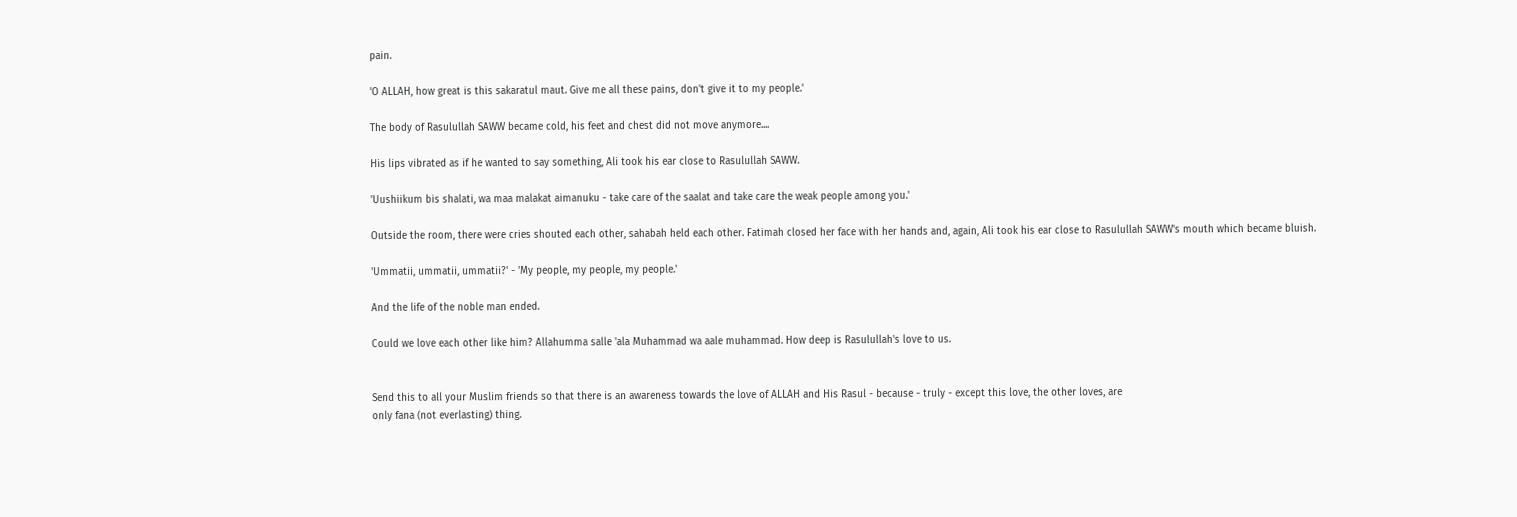pain.

'O ALLAH, how great is this sakaratul maut. Give me all these pains, don't give it to my people.'

The body of Rasulullah SAWW became cold, his feet and chest did not move anymore....

His lips vibrated as if he wanted to say something, Ali took his ear close to Rasulullah SAWW.

'Uushiikum bis shalati, wa maa malakat aimanuku - take care of the saalat and take care the weak people among you.'

Outside the room, there were cries shouted each other, sahabah held each other. Fatimah closed her face with her hands and, again, Ali took his ear close to Rasulullah SAWW's mouth which became bluish.

'Ummatii, ummatii, ummatii?' - 'My people, my people, my people.'

And the life of the noble man ended.

Could we love each other like him? Allahumma salle 'ala Muhammad wa aale muhammad. How deep is Rasulullah's love to us.


Send this to all your Muslim friends so that there is an awareness towards the love of ALLAH and His Rasul - because - truly - except this love, the other loves, are
only fana (not everlasting) thing.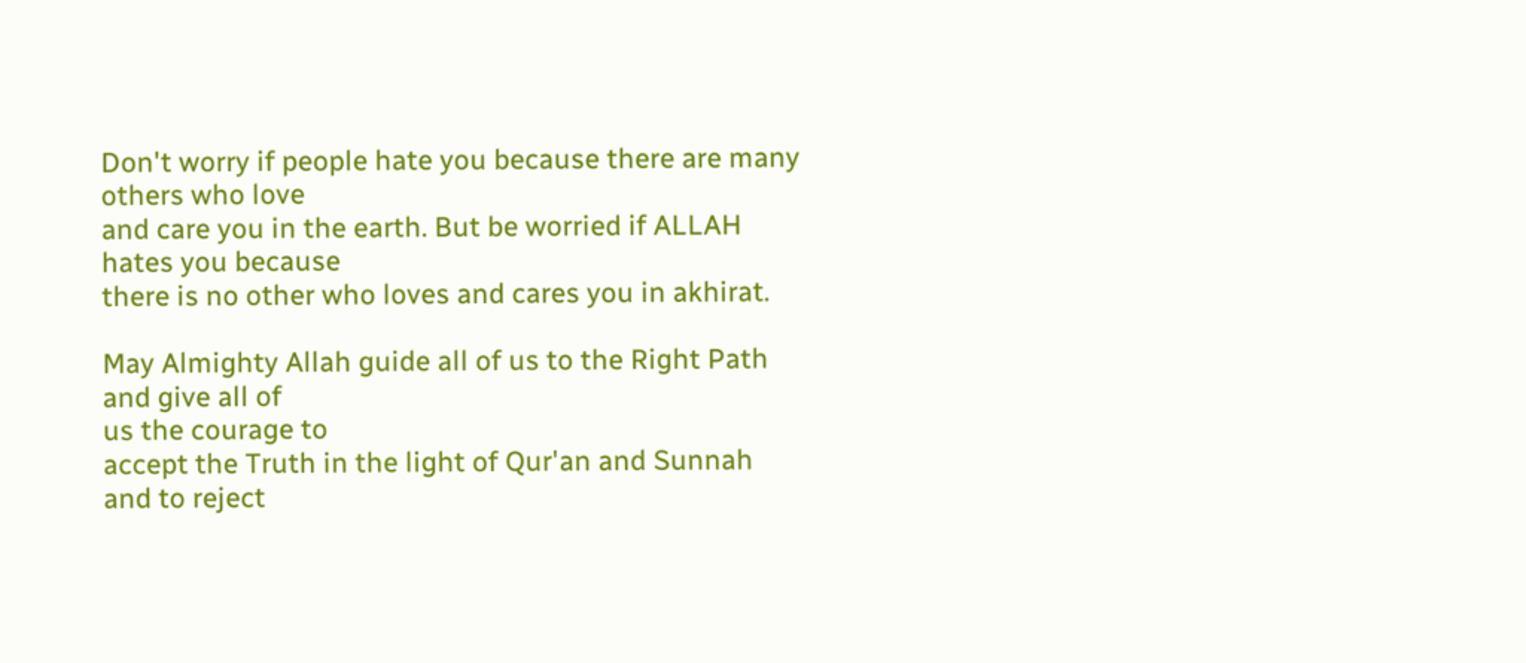Don't worry if people hate you because there are many others who love
and care you in the earth. But be worried if ALLAH
hates you because
there is no other who loves and cares you in akhirat.

May Almighty Allah guide all of us to the Right Path and give all of
us the courage to
accept the Truth in the light of Qur'an and Sunnah
and to reject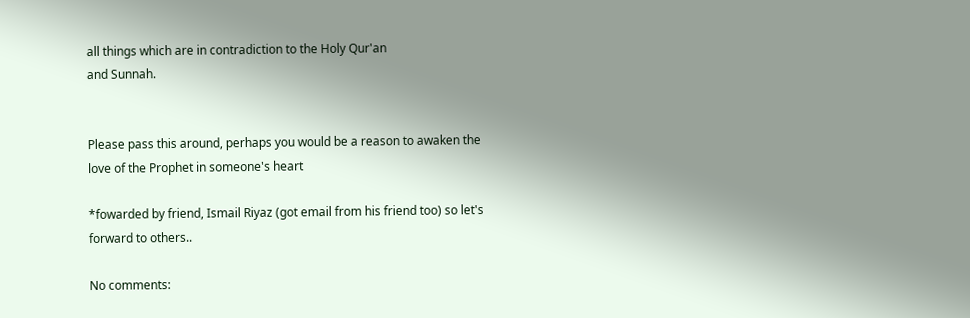all things which are in contradiction to the Holy Qur'an
and Sunnah.


Please pass this around, perhaps you would be a reason to awaken the
love of the Prophet in someone's heart

*fowarded by friend, Ismail Riyaz (got email from his friend too) so let's forward to others..

No comments: